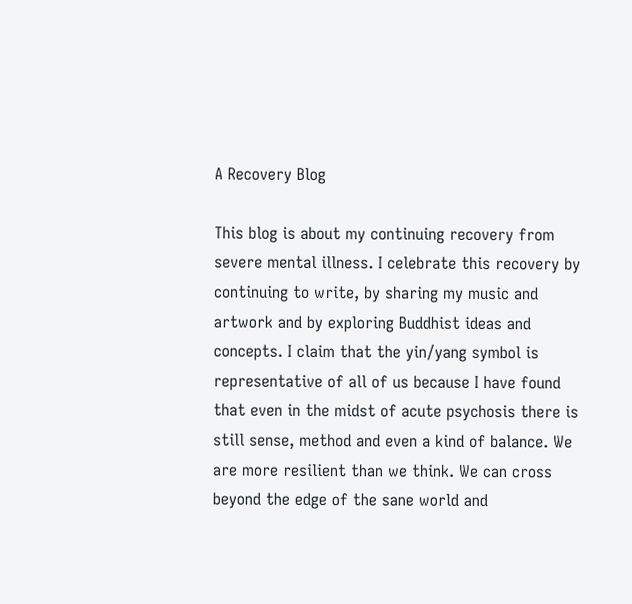A Recovery Blog

This blog is about my continuing recovery from severe mental illness. I celebrate this recovery by continuing to write, by sharing my music and artwork and by exploring Buddhist ideas and concepts. I claim that the yin/yang symbol is representative of all of us because I have found that even in the midst of acute psychosis there is still sense, method and even a kind of balance. We are more resilient than we think. We can cross beyond the edge of the sane world and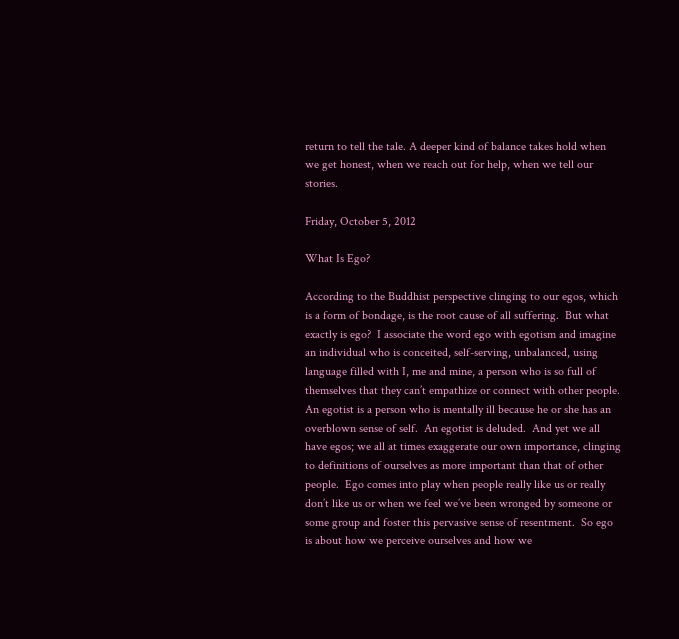return to tell the tale. A deeper kind of balance takes hold when we get honest, when we reach out for help, when we tell our stories.

Friday, October 5, 2012

What Is Ego?

According to the Buddhist perspective clinging to our egos, which is a form of bondage, is the root cause of all suffering.  But what exactly is ego?  I associate the word ego with egotism and imagine an individual who is conceited, self-serving, unbalanced, using language filled with I, me and mine, a person who is so full of themselves that they can’t empathize or connect with other people.  An egotist is a person who is mentally ill because he or she has an overblown sense of self.  An egotist is deluded.  And yet we all have egos; we all at times exaggerate our own importance, clinging to definitions of ourselves as more important than that of other people.  Ego comes into play when people really like us or really don’t like us or when we feel we’ve been wronged by someone or some group and foster this pervasive sense of resentment.  So ego is about how we perceive ourselves and how we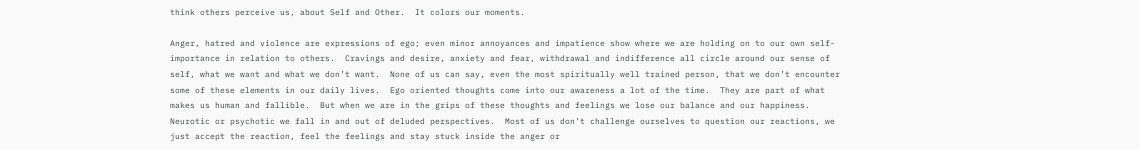think others perceive us, about Self and Other.  It colors our moments.

Anger, hatred and violence are expressions of ego; even minor annoyances and impatience show where we are holding on to our own self-importance in relation to others.  Cravings and desire, anxiety and fear, withdrawal and indifference all circle around our sense of self, what we want and what we don’t want.  None of us can say, even the most spiritually well trained person, that we don’t encounter some of these elements in our daily lives.  Ego oriented thoughts come into our awareness a lot of the time.  They are part of what makes us human and fallible.  But when we are in the grips of these thoughts and feelings we lose our balance and our happiness.  Neurotic or psychotic we fall in and out of deluded perspectives.  Most of us don’t challenge ourselves to question our reactions, we just accept the reaction, feel the feelings and stay stuck inside the anger or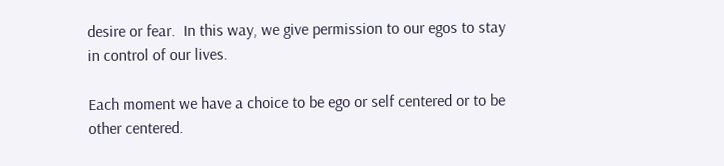desire or fear.  In this way, we give permission to our egos to stay in control of our lives.

Each moment we have a choice to be ego or self centered or to be other centered.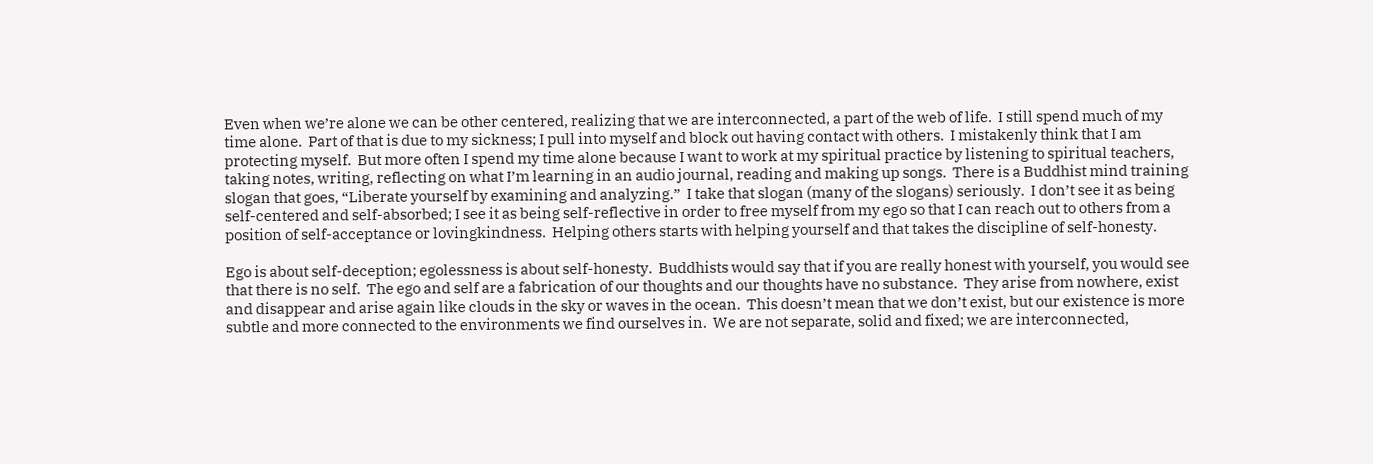Even when we’re alone we can be other centered, realizing that we are interconnected, a part of the web of life.  I still spend much of my time alone.  Part of that is due to my sickness; I pull into myself and block out having contact with others.  I mistakenly think that I am protecting myself.  But more often I spend my time alone because I want to work at my spiritual practice by listening to spiritual teachers, taking notes, writing, reflecting on what I’m learning in an audio journal, reading and making up songs.  There is a Buddhist mind training slogan that goes, “Liberate yourself by examining and analyzing.”  I take that slogan (many of the slogans) seriously.  I don’t see it as being self-centered and self-absorbed; I see it as being self-reflective in order to free myself from my ego so that I can reach out to others from a position of self-acceptance or lovingkindness.  Helping others starts with helping yourself and that takes the discipline of self-honesty.

Ego is about self-deception; egolessness is about self-honesty.  Buddhists would say that if you are really honest with yourself, you would see that there is no self.  The ego and self are a fabrication of our thoughts and our thoughts have no substance.  They arise from nowhere, exist and disappear and arise again like clouds in the sky or waves in the ocean.  This doesn’t mean that we don’t exist, but our existence is more subtle and more connected to the environments we find ourselves in.  We are not separate, solid and fixed; we are interconnected,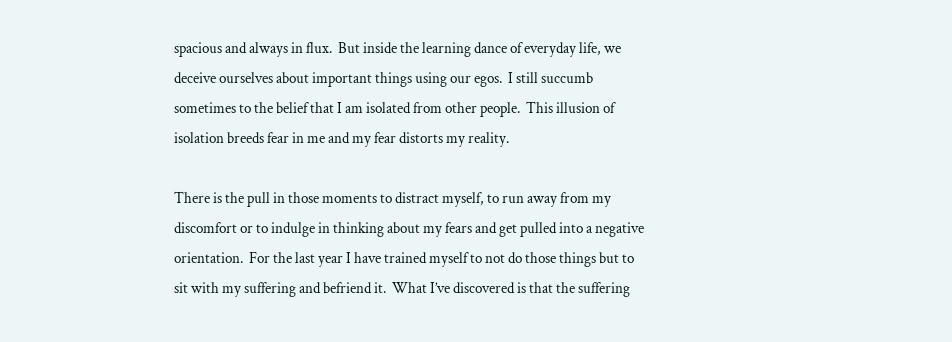spacious and always in flux.  But inside the learning dance of everyday life, we deceive ourselves about important things using our egos.  I still succumb sometimes to the belief that I am isolated from other people.  This illusion of isolation breeds fear in me and my fear distorts my reality.

There is the pull in those moments to distract myself, to run away from my discomfort or to indulge in thinking about my fears and get pulled into a negative orientation.  For the last year I have trained myself to not do those things but to sit with my suffering and befriend it.  What I’ve discovered is that the suffering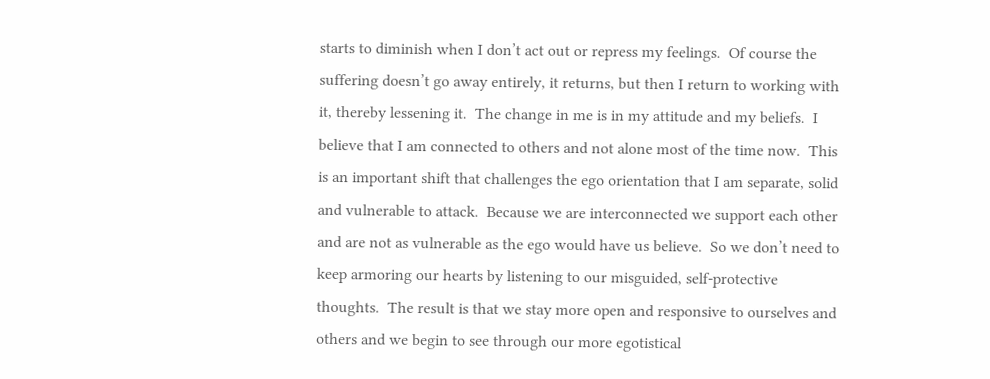starts to diminish when I don’t act out or repress my feelings.  Of course the suffering doesn’t go away entirely, it returns, but then I return to working with it, thereby lessening it.  The change in me is in my attitude and my beliefs.  I believe that I am connected to others and not alone most of the time now.  This is an important shift that challenges the ego orientation that I am separate, solid and vulnerable to attack.  Because we are interconnected we support each other and are not as vulnerable as the ego would have us believe.  So we don’t need to keep armoring our hearts by listening to our misguided, self-protective thoughts.  The result is that we stay more open and responsive to ourselves and others and we begin to see through our more egotistical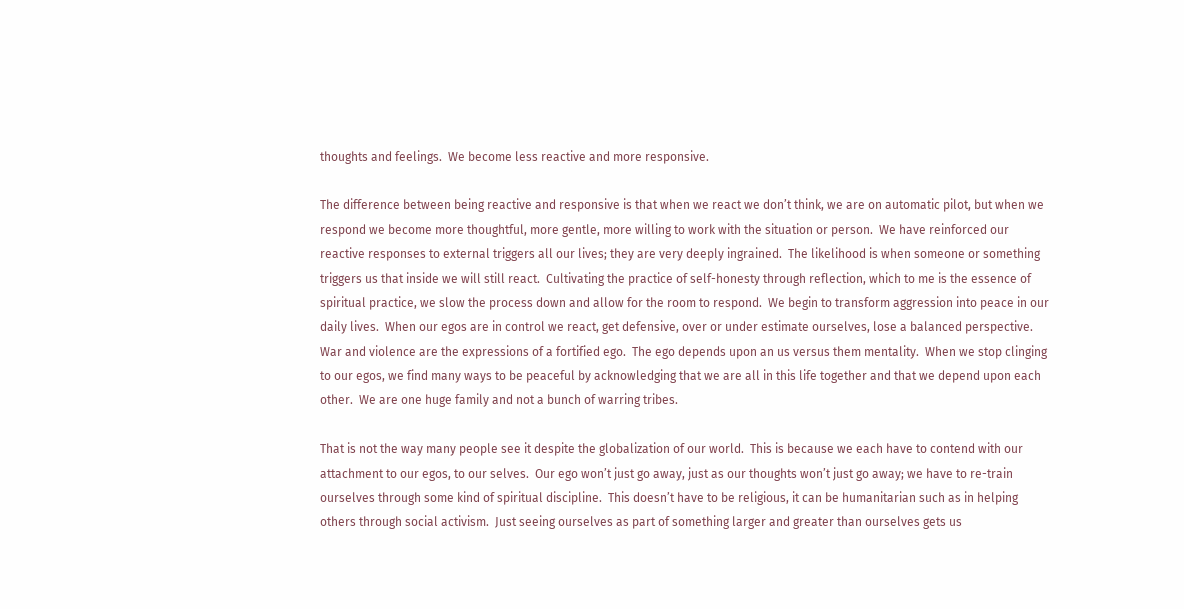thoughts and feelings.  We become less reactive and more responsive.

The difference between being reactive and responsive is that when we react we don’t think, we are on automatic pilot, but when we respond we become more thoughtful, more gentle, more willing to work with the situation or person.  We have reinforced our reactive responses to external triggers all our lives; they are very deeply ingrained.  The likelihood is when someone or something triggers us that inside we will still react.  Cultivating the practice of self-honesty through reflection, which to me is the essence of spiritual practice, we slow the process down and allow for the room to respond.  We begin to transform aggression into peace in our daily lives.  When our egos are in control we react, get defensive, over or under estimate ourselves, lose a balanced perspective.  War and violence are the expressions of a fortified ego.  The ego depends upon an us versus them mentality.  When we stop clinging to our egos, we find many ways to be peaceful by acknowledging that we are all in this life together and that we depend upon each other.  We are one huge family and not a bunch of warring tribes.

That is not the way many people see it despite the globalization of our world.  This is because we each have to contend with our attachment to our egos, to our selves.  Our ego won’t just go away, just as our thoughts won’t just go away; we have to re-train ourselves through some kind of spiritual discipline.  This doesn’t have to be religious, it can be humanitarian such as in helping others through social activism.  Just seeing ourselves as part of something larger and greater than ourselves gets us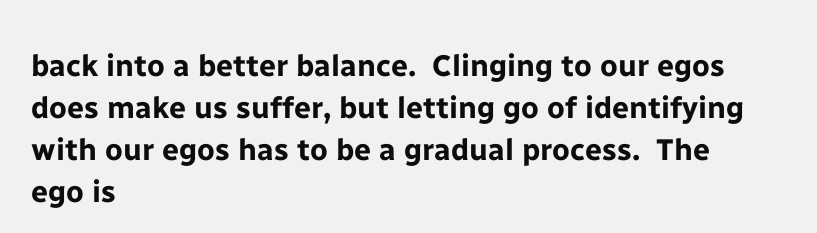back into a better balance.  Clinging to our egos does make us suffer, but letting go of identifying with our egos has to be a gradual process.  The ego is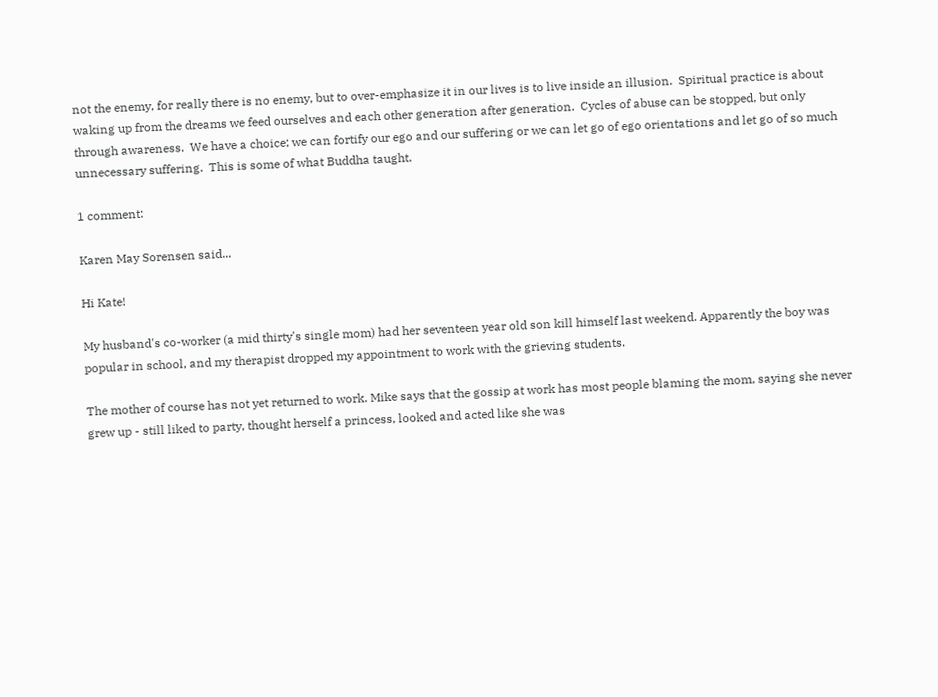not the enemy, for really there is no enemy, but to over-emphasize it in our lives is to live inside an illusion.  Spiritual practice is about waking up from the dreams we feed ourselves and each other generation after generation.  Cycles of abuse can be stopped, but only through awareness.  We have a choice; we can fortify our ego and our suffering or we can let go of ego orientations and let go of so much unnecessary suffering.  This is some of what Buddha taught.

1 comment:

Karen May Sorensen said...

Hi Kate!

My husband's co-worker (a mid thirty's single mom) had her seventeen year old son kill himself last weekend. Apparently the boy was popular in school, and my therapist dropped my appointment to work with the grieving students.

The mother of course has not yet returned to work. Mike says that the gossip at work has most people blaming the mom, saying she never grew up - still liked to party, thought herself a princess, looked and acted like she was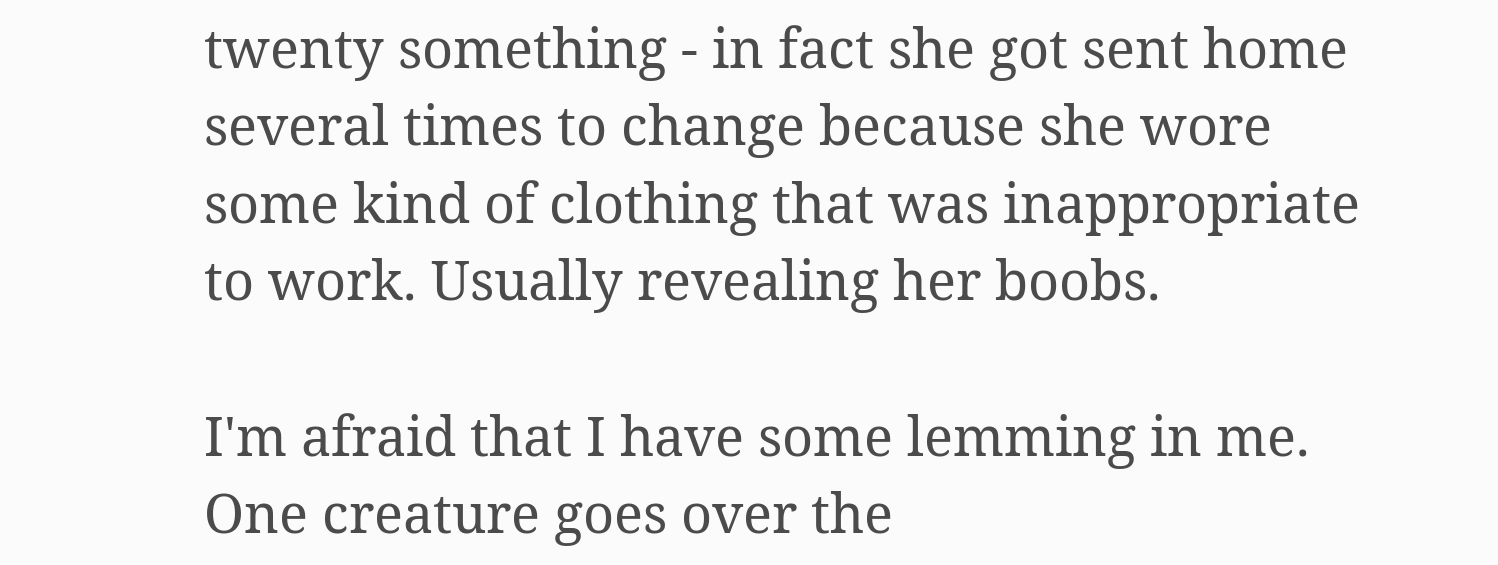twenty something - in fact she got sent home several times to change because she wore some kind of clothing that was inappropriate to work. Usually revealing her boobs.

I'm afraid that I have some lemming in me. One creature goes over the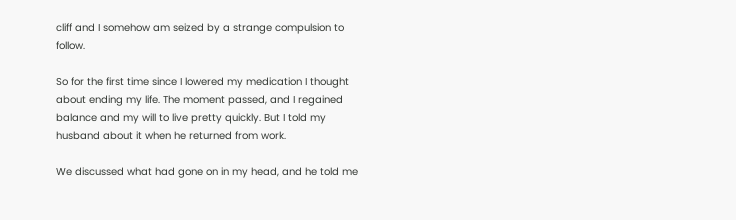cliff and I somehow am seized by a strange compulsion to follow.

So for the first time since I lowered my medication I thought about ending my life. The moment passed, and I regained balance and my will to live pretty quickly. But I told my husband about it when he returned from work.

We discussed what had gone on in my head, and he told me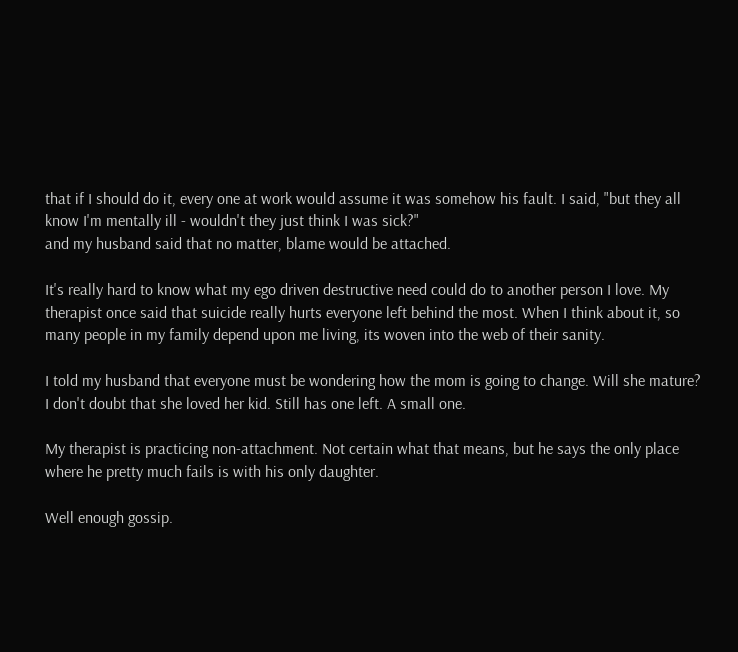that if I should do it, every one at work would assume it was somehow his fault. I said, "but they all know I'm mentally ill - wouldn't they just think I was sick?"
and my husband said that no matter, blame would be attached.

It's really hard to know what my ego driven destructive need could do to another person I love. My therapist once said that suicide really hurts everyone left behind the most. When I think about it, so many people in my family depend upon me living, its woven into the web of their sanity.

I told my husband that everyone must be wondering how the mom is going to change. Will she mature? I don't doubt that she loved her kid. Still has one left. A small one.

My therapist is practicing non-attachment. Not certain what that means, but he says the only place where he pretty much fails is with his only daughter.

Well enough gossip.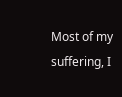Most of my suffering, I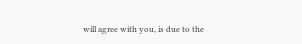will agree with you, is due to the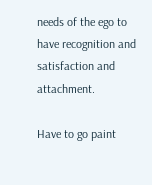needs of the ego to have recognition and satisfaction and attachment.

Have to go paint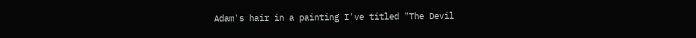Adam's hair in a painting I've titled "The Devil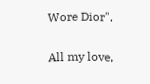Wore Dior".

All my love,